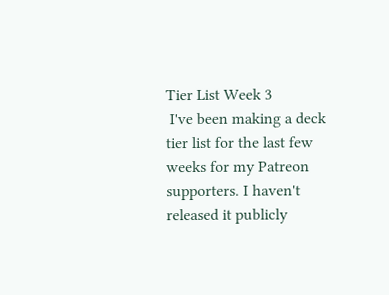Tier List Week 3
 I've been making a deck tier list for the last few weeks for my Patreon supporters. I haven't released it publicly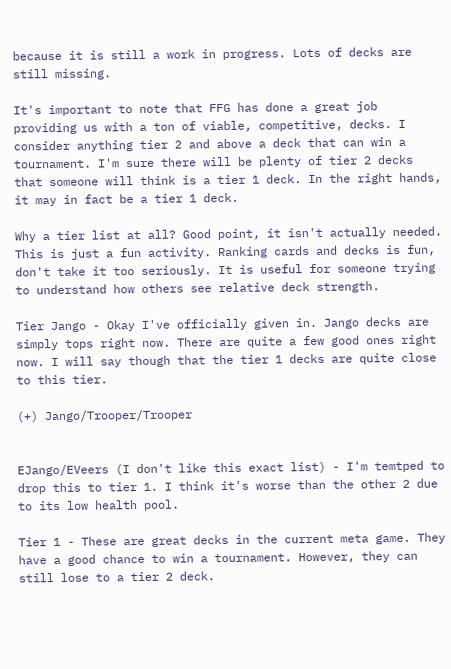because it is still a work in progress. Lots of decks are still missing.

It's important to note that FFG has done a great job providing us with a ton of viable, competitive, decks. I consider anything tier 2 and above a deck that can win a tournament. I'm sure there will be plenty of tier 2 decks that someone will think is a tier 1 deck. In the right hands, it may in fact be a tier 1 deck.

Why a tier list at all? Good point, it isn't actually needed. This is just a fun activity. Ranking cards and decks is fun, don't take it too seriously. It is useful for someone trying to understand how others see relative deck strength.

Tier Jango - Okay I've officially given in. Jango decks are simply tops right now. There are quite a few good ones right now. I will say though that the tier 1 decks are quite close to this tier.

(+) Jango/Trooper/Trooper


EJango/EVeers (I don't like this exact list) - I'm temtped to drop this to tier 1. I think it's worse than the other 2 due to its low health pool.

Tier 1 - These are great decks in the current meta game. They have a good chance to win a tournament. However, they can still lose to a tier 2 deck.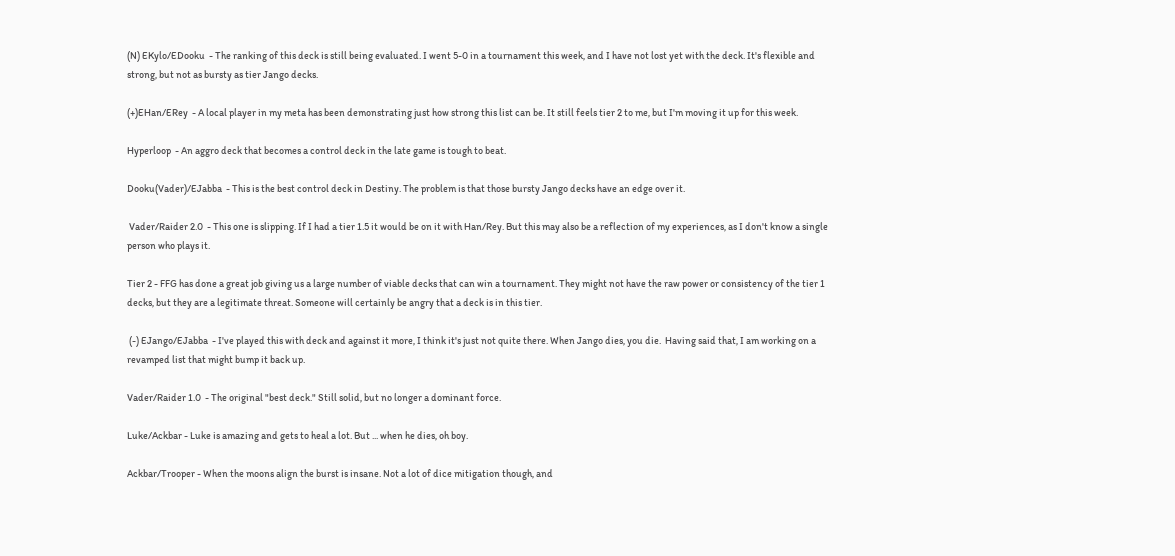(N) EKylo/EDooku  - The ranking of this deck is still being evaluated. I went 5-0 in a tournament this week, and I have not lost yet with the deck. It's flexible and strong, but not as bursty as tier Jango decks.

(+)EHan/ERey  - A local player in my meta has been demonstrating just how strong this list can be. It still feels tier 2 to me, but I'm moving it up for this week.

Hyperloop  - An aggro deck that becomes a control deck in the late game is tough to beat.

Dooku(Vader)/EJabba  - This is the best control deck in Destiny. The problem is that those bursty Jango decks have an edge over it.

 Vader/Raider 2.0  - This one is slipping. If I had a tier 1.5 it would be on it with Han/Rey. But this may also be a reflection of my experiences, as I don't know a single person who plays it.

Tier 2 - FFG has done a great job giving us a large number of viable decks that can win a tournament. They might not have the raw power or consistency of the tier 1 decks, but they are a legitimate threat. Someone will certainly be angry that a deck is in this tier.

 (-) EJango/EJabba  - I've played this with deck and against it more, I think it's just not quite there. When Jango dies, you die.  Having said that, I am working on a revamped list that might bump it back up.

Vader/Raider 1.0  - The original "best deck." Still solid, but no longer a dominant force.

Luke/Ackbar - Luke is amazing and gets to heal a lot. But ... when he dies, oh boy.

Ackbar/Trooper - When the moons align the burst is insane. Not a lot of dice mitigation though, and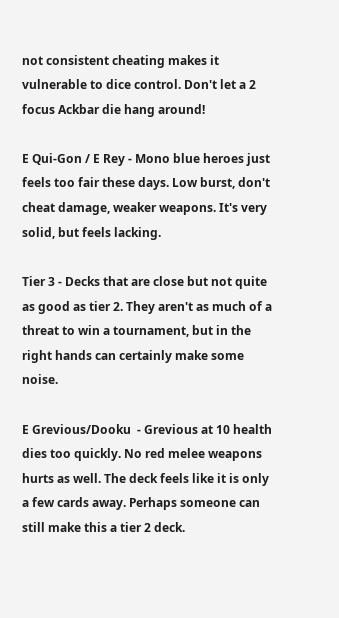not consistent cheating makes it vulnerable to dice control. Don't let a 2 focus Ackbar die hang around!

E Qui-Gon / E Rey - Mono blue heroes just feels too fair these days. Low burst, don't cheat damage, weaker weapons. It's very solid, but feels lacking.

Tier 3 - Decks that are close but not quite as good as tier 2. They aren't as much of a threat to win a tournament, but in the right hands can certainly make some noise.

E Grevious/Dooku  - Grevious at 10 health dies too quickly. No red melee weapons hurts as well. The deck feels like it is only a few cards away. Perhaps someone can still make this a tier 2 deck.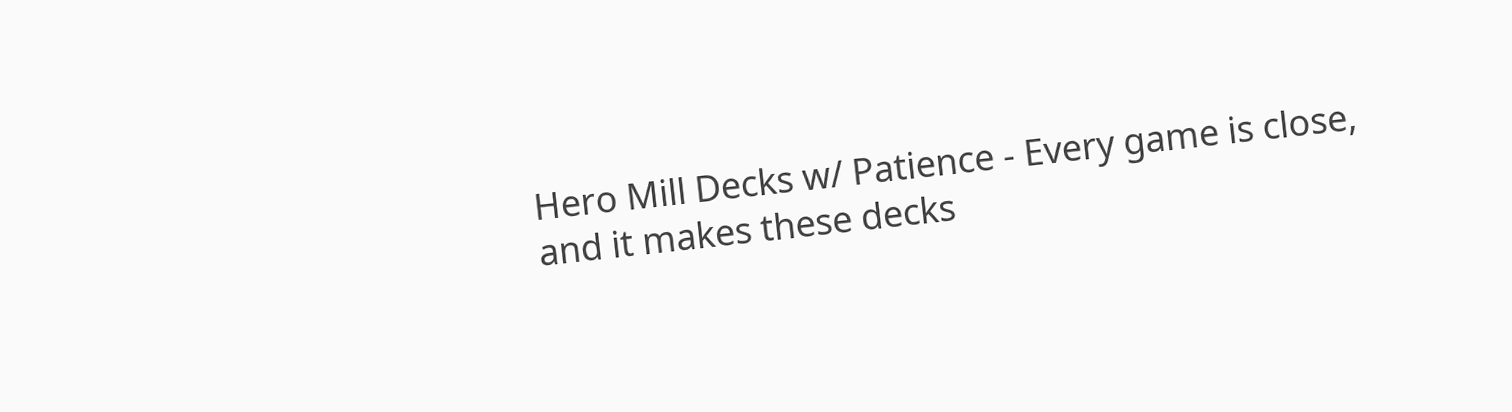Hero Mill Decks w/ Patience - Every game is close, and it makes these decks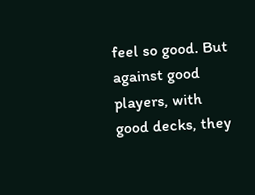feel so good. But against good players, with good decks, they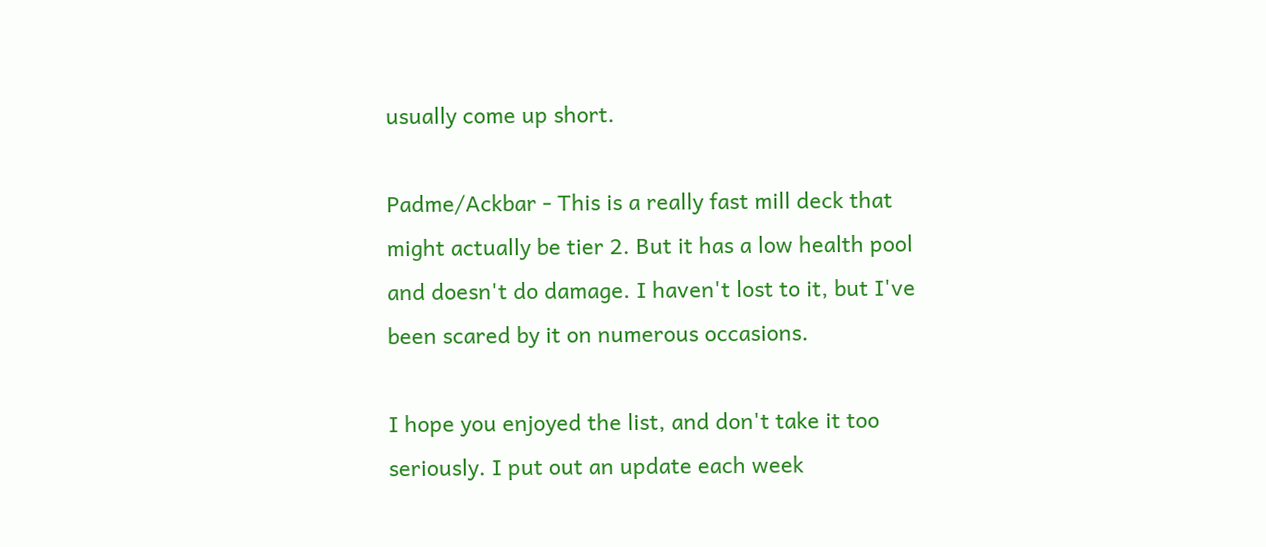usually come up short.

Padme/Ackbar - This is a really fast mill deck that might actually be tier 2. But it has a low health pool and doesn't do damage. I haven't lost to it, but I've been scared by it on numerous occasions.

I hope you enjoyed the list, and don't take it too seriously. I put out an update each week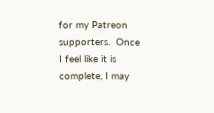for my Patreon supporters.  Once I feel like it is complete, I may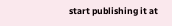start publishing it at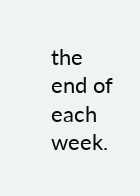the end of each week.